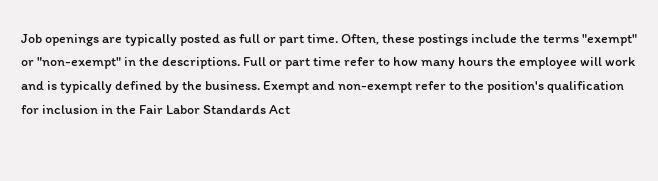Job openings are typically posted as full or part time. Often, these postings include the terms "exempt" or "non-exempt" in the descriptions. Full or part time refer to how many hours the employee will work and is typically defined by the business. Exempt and non-exempt refer to the position's qualification for inclusion in the Fair Labor Standards Act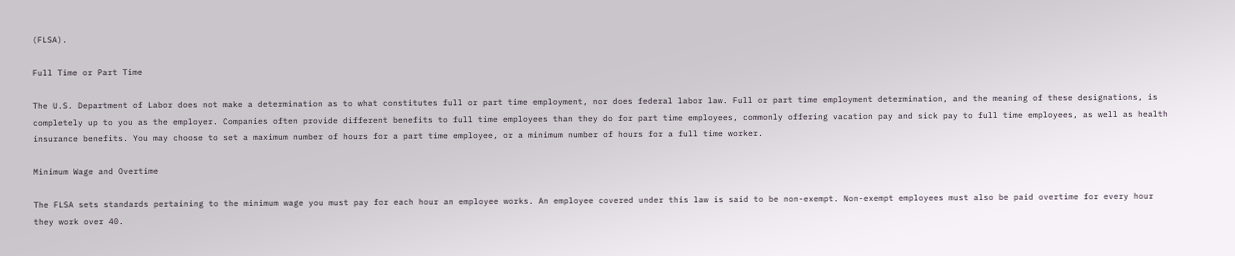(FLSA).

Full Time or Part Time

The U.S. Department of Labor does not make a determination as to what constitutes full or part time employment, nor does federal labor law. Full or part time employment determination, and the meaning of these designations, is completely up to you as the employer. Companies often provide different benefits to full time employees than they do for part time employees, commonly offering vacation pay and sick pay to full time employees, as well as health insurance benefits. You may choose to set a maximum number of hours for a part time employee, or a minimum number of hours for a full time worker.

Minimum Wage and Overtime

The FLSA sets standards pertaining to the minimum wage you must pay for each hour an employee works. An employee covered under this law is said to be non-exempt. Non-exempt employees must also be paid overtime for every hour they work over 40.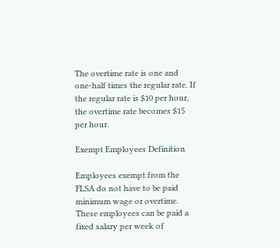The overtime rate is one and one-half times the regular rate. If the regular rate is $10 per hour, the overtime rate becomes $15 per hour.

Exempt Employees Definition

Employees exempt from the FLSA do not have to be paid minimum wage or overtime. These employees can be paid a fixed salary per week of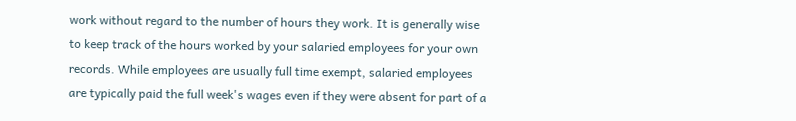work without regard to the number of hours they work. It is generally wise to keep track of the hours worked by your salaried employees for your own records. While employees are usually full time exempt, salaried employees are typically paid the full week's wages even if they were absent for part of a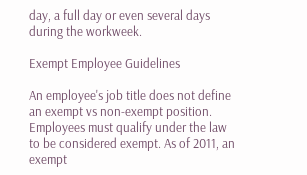day, a full day or even several days during the workweek.

Exempt Employee Guidelines

An employee's job title does not define an exempt vs non-exempt position. Employees must qualify under the law to be considered exempt. As of 2011, an exempt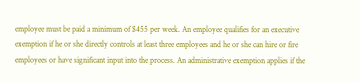employee must be paid a minimum of $455 per week. An employee qualifies for an executive exemption if he or she directly controls at least three employees and he or she can hire or fire employees or have significant input into the process. An administrative exemption applies if the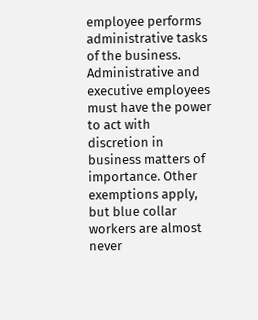employee performs administrative tasks of the business. Administrative and executive employees must have the power to act with discretion in business matters of importance. Other exemptions apply, but blue collar workers are almost never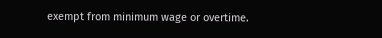exempt from minimum wage or overtime.